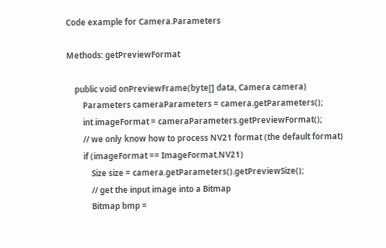Code example for Camera.Parameters

Methods: getPreviewFormat

    public void onPreviewFrame(byte[] data, Camera camera)
        Parameters cameraParameters = camera.getParameters();
        int imageFormat = cameraParameters.getPreviewFormat();
        // we only know how to process NV21 format (the default format)
        if (imageFormat == ImageFormat.NV21)
            Size size = camera.getParameters().getPreviewSize();
            // get the input image into a Bitmap
            Bitmap bmp =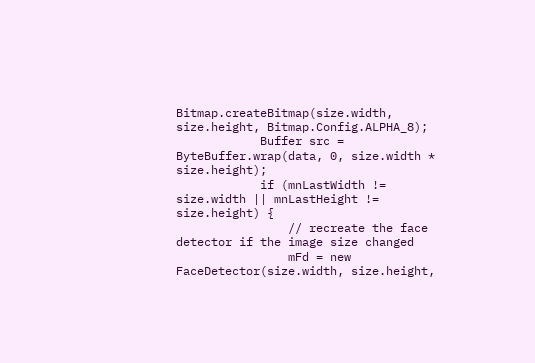Bitmap.createBitmap(size.width, size.height, Bitmap.Config.ALPHA_8);
            Buffer src = ByteBuffer.wrap(data, 0, size.width * size.height);
            if (mnLastWidth != size.width || mnLastHeight != size.height) {
                // recreate the face detector if the image size changed
                mFd = new FaceDetector(size.width, size.height,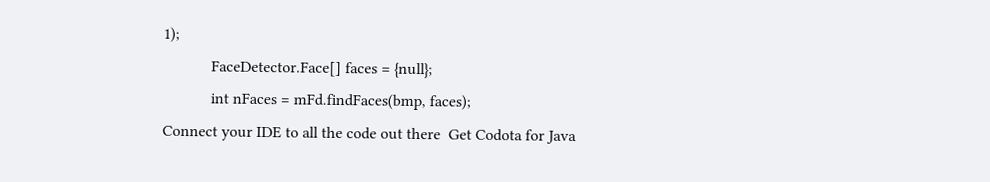1);
            FaceDetector.Face[] faces = {null};
            int nFaces = mFd.findFaces(bmp, faces);
Connect your IDE to all the code out there  Get Codota for Java